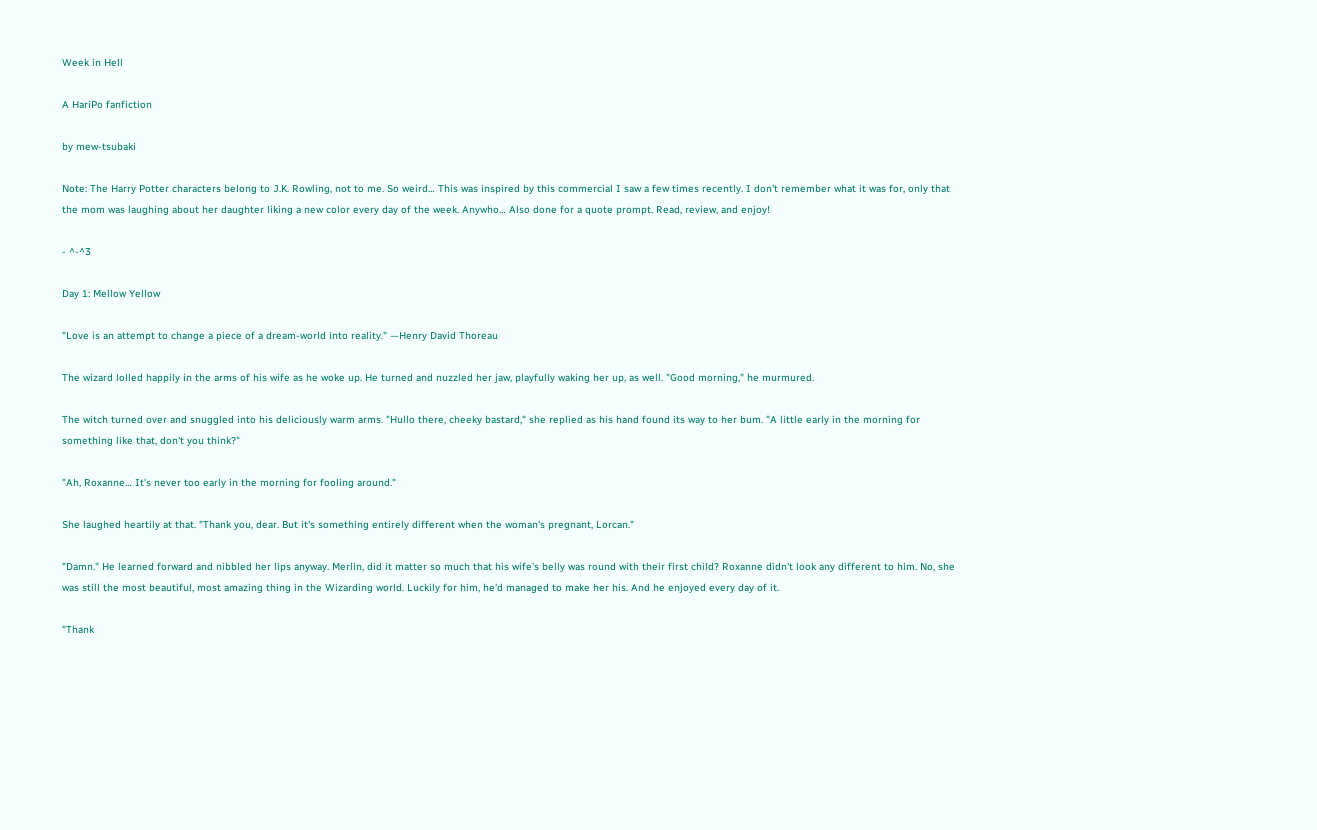Week in Hell

A HariPo fanfiction

by mew-tsubaki

Note: The Harry Potter characters belong to J.K. Rowling, not to me. So weird… This was inspired by this commercial I saw a few times recently. I don't remember what it was for, only that the mom was laughing about her daughter liking a new color every day of the week. Anywho… Also done for a quote prompt. Read, review, and enjoy!

- ^-^3

Day 1: Mellow Yellow

"Love is an attempt to change a piece of a dream-world into reality." —Henry David Thoreau

The wizard lolled happily in the arms of his wife as he woke up. He turned and nuzzled her jaw, playfully waking her up, as well. "Good morning," he murmured.

The witch turned over and snuggled into his deliciously warm arms. "Hullo there, cheeky bastard," she replied as his hand found its way to her bum. "A little early in the morning for something like that, don't you think?"

"Ah, Roxanne… It's never too early in the morning for fooling around."

She laughed heartily at that. "Thank you, dear. But it's something entirely different when the woman's pregnant, Lorcan."

"Damn." He learned forward and nibbled her lips anyway. Merlin, did it matter so much that his wife's belly was round with their first child? Roxanne didn't look any different to him. No, she was still the most beautiful, most amazing thing in the Wizarding world. Luckily for him, he'd managed to make her his. And he enjoyed every day of it.

"Thank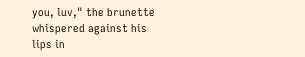you, luv," the brunette whispered against his lips in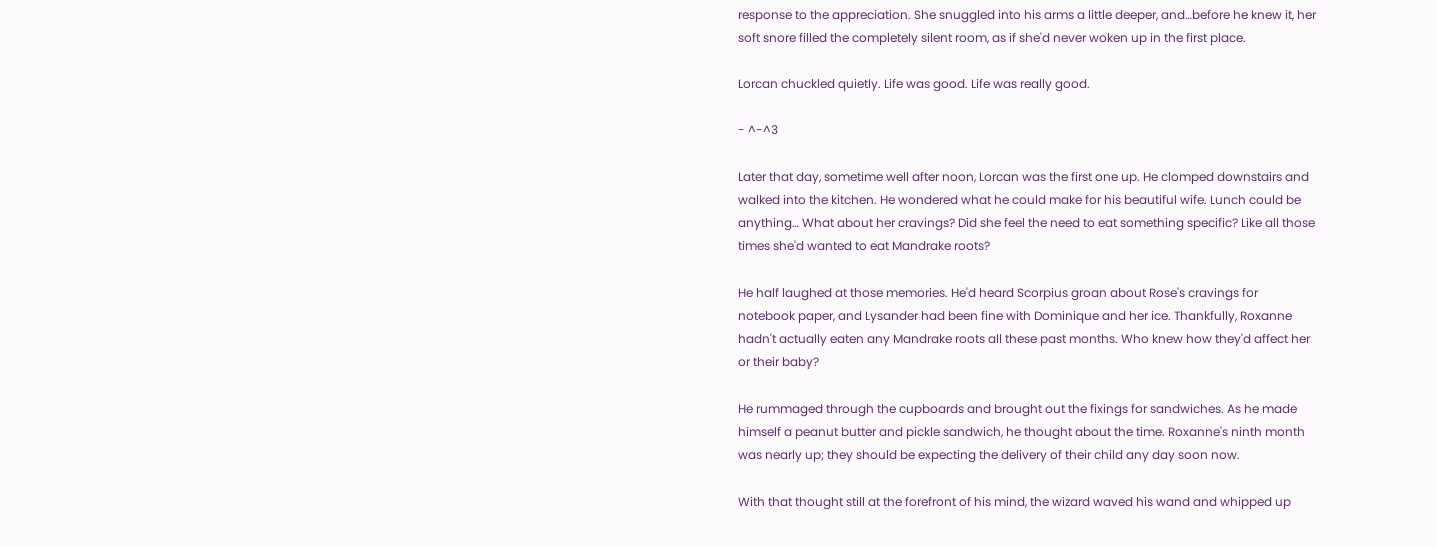response to the appreciation. She snuggled into his arms a little deeper, and…before he knew it, her soft snore filled the completely silent room, as if she'd never woken up in the first place.

Lorcan chuckled quietly. Life was good. Life was really good.

- ^-^3

Later that day, sometime well after noon, Lorcan was the first one up. He clomped downstairs and walked into the kitchen. He wondered what he could make for his beautiful wife. Lunch could be anything… What about her cravings? Did she feel the need to eat something specific? Like all those times she'd wanted to eat Mandrake roots?

He half laughed at those memories. He'd heard Scorpius groan about Rose's cravings for notebook paper, and Lysander had been fine with Dominique and her ice. Thankfully, Roxanne hadn't actually eaten any Mandrake roots all these past months. Who knew how they'd affect her or their baby?

He rummaged through the cupboards and brought out the fixings for sandwiches. As he made himself a peanut butter and pickle sandwich, he thought about the time. Roxanne's ninth month was nearly up; they should be expecting the delivery of their child any day soon now.

With that thought still at the forefront of his mind, the wizard waved his wand and whipped up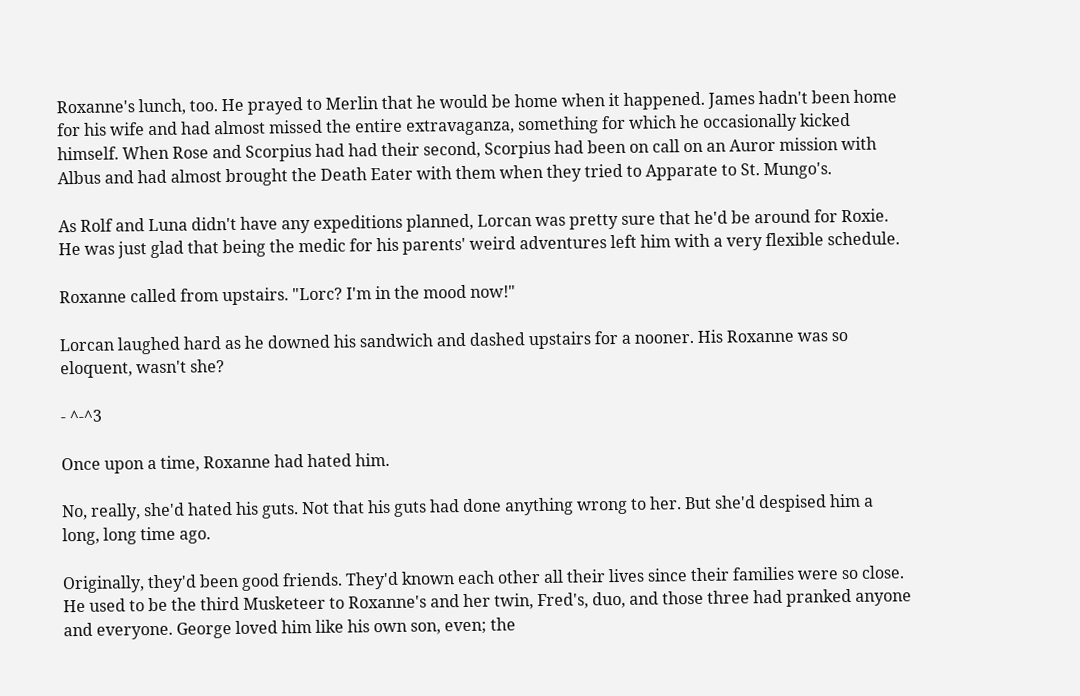Roxanne's lunch, too. He prayed to Merlin that he would be home when it happened. James hadn't been home for his wife and had almost missed the entire extravaganza, something for which he occasionally kicked himself. When Rose and Scorpius had had their second, Scorpius had been on call on an Auror mission with Albus and had almost brought the Death Eater with them when they tried to Apparate to St. Mungo's.

As Rolf and Luna didn't have any expeditions planned, Lorcan was pretty sure that he'd be around for Roxie. He was just glad that being the medic for his parents' weird adventures left him with a very flexible schedule.

Roxanne called from upstairs. "Lorc? I'm in the mood now!"

Lorcan laughed hard as he downed his sandwich and dashed upstairs for a nooner. His Roxanne was so eloquent, wasn't she?

- ^-^3

Once upon a time, Roxanne had hated him.

No, really, she'd hated his guts. Not that his guts had done anything wrong to her. But she'd despised him a long, long time ago.

Originally, they'd been good friends. They'd known each other all their lives since their families were so close. He used to be the third Musketeer to Roxanne's and her twin, Fred's, duo, and those three had pranked anyone and everyone. George loved him like his own son, even; the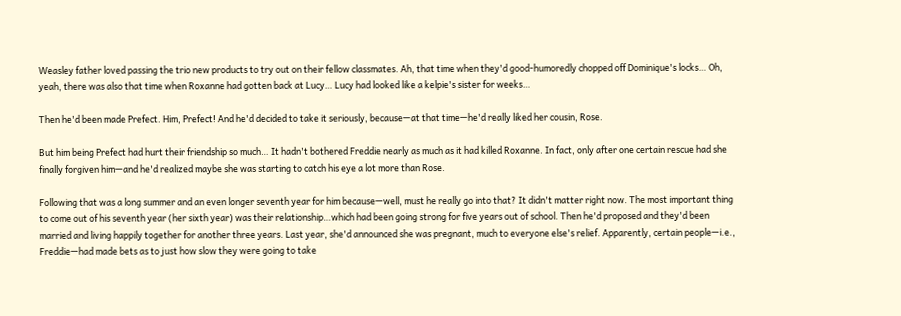Weasley father loved passing the trio new products to try out on their fellow classmates. Ah, that time when they'd good-humoredly chopped off Dominique's locks… Oh, yeah, there was also that time when Roxanne had gotten back at Lucy… Lucy had looked like a kelpie's sister for weeks…

Then he'd been made Prefect. Him, Prefect! And he'd decided to take it seriously, because—at that time—he'd really liked her cousin, Rose.

But him being Prefect had hurt their friendship so much… It hadn't bothered Freddie nearly as much as it had killed Roxanne. In fact, only after one certain rescue had she finally forgiven him—and he'd realized maybe she was starting to catch his eye a lot more than Rose.

Following that was a long summer and an even longer seventh year for him because—well, must he really go into that? It didn't matter right now. The most important thing to come out of his seventh year (her sixth year) was their relationship…which had been going strong for five years out of school. Then he'd proposed and they'd been married and living happily together for another three years. Last year, she'd announced she was pregnant, much to everyone else's relief. Apparently, certain people—i.e., Freddie—had made bets as to just how slow they were going to take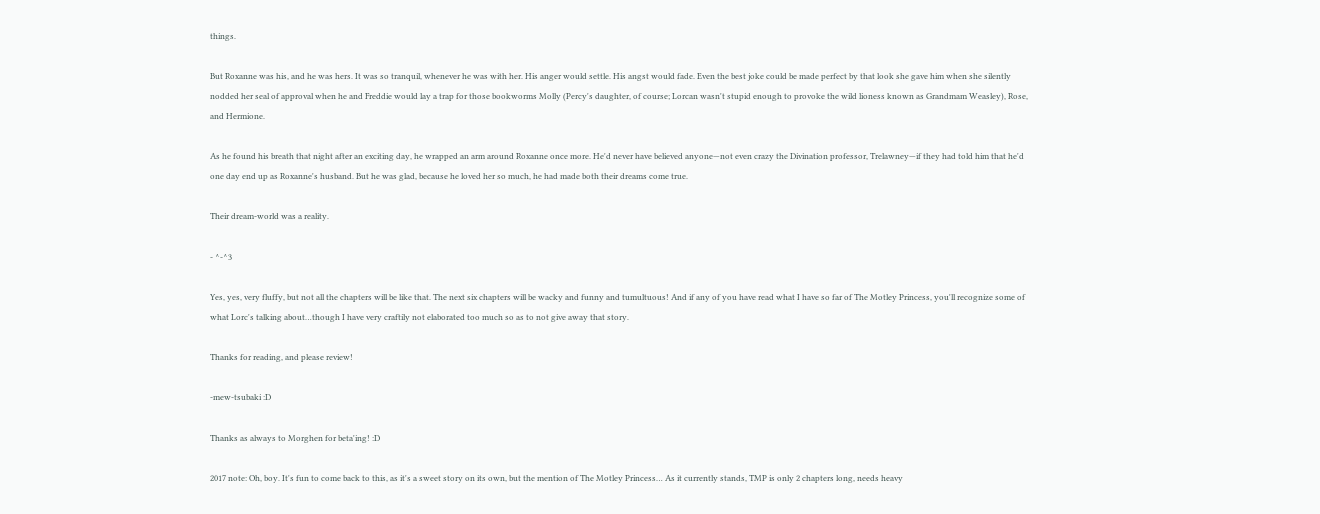things.

But Roxanne was his, and he was hers. It was so tranquil, whenever he was with her. His anger would settle. His angst would fade. Even the best joke could be made perfect by that look she gave him when she silently nodded her seal of approval when he and Freddie would lay a trap for those bookworms Molly (Percy's daughter, of course; Lorcan wasn't stupid enough to provoke the wild lioness known as Grandmam Weasley), Rose, and Hermione.

As he found his breath that night after an exciting day, he wrapped an arm around Roxanne once more. He'd never have believed anyone—not even crazy the Divination professor, Trelawney—if they had told him that he'd one day end up as Roxanne's husband. But he was glad, because he loved her so much, he had made both their dreams come true.

Their dream-world was a reality.

- ^-^3

Yes, yes, very fluffy, but not all the chapters will be like that. The next six chapters will be wacky and funny and tumultuous! And if any of you have read what I have so far of The Motley Princess, you'll recognize some of what Lorc's talking about…though I have very craftily not elaborated too much so as to not give away that story.

Thanks for reading, and please review!

-mew-tsubaki :D

Thanks as always to Morghen for beta'ing! :D

2017 note: Oh, boy. It's fun to come back to this, as it's a sweet story on its own, but the mention of The Motley Princess… As it currently stands, TMP is only 2 chapters long, needs heavy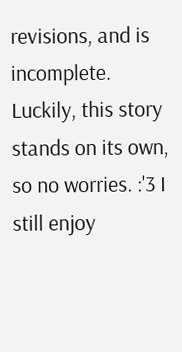revisions, and is incomplete. Luckily, this story stands on its own, so no worries. :'3 I still enjoy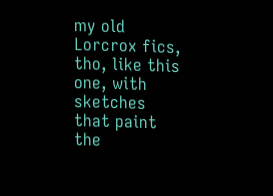my old Lorcrox fics, tho, like this one, with sketches that paint the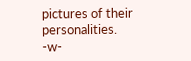pictures of their personalities. -w-